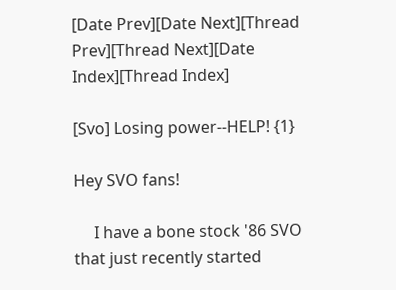[Date Prev][Date Next][Thread Prev][Thread Next][Date Index][Thread Index]

[Svo] Losing power--HELP! {1}

Hey SVO fans!

     I have a bone stock '86 SVO that just recently started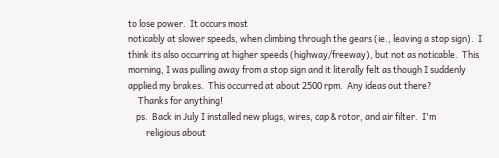to lose power.  It occurs most
noticably at slower speeds, when climbing through the gears (ie., leaving a stop sign).  I
think its also occurring at higher speeds (highway/freeway), but not as noticable.  This
morning, I was pulling away from a stop sign and it literally felt as though I suddenly
applied my brakes.  This occurred at about 2500 rpm.  Any ideas out there?
     Thanks for anything!
    ps.  Back in July I installed new plugs, wires, cap & rotor, and air filter.  I'm
         religious about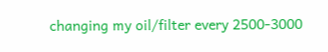changing my oil/filter every 2500-3000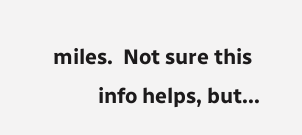miles.  Not sure this
         info helps, but...